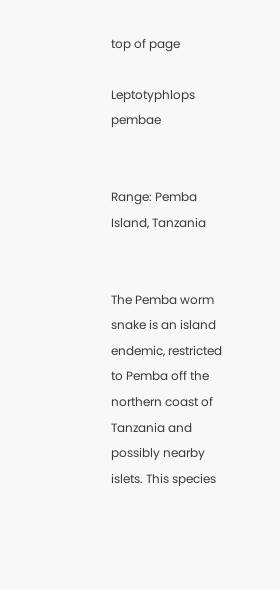top of page

Leptotyphlops pembae


Range: Pemba Island, Tanzania


The Pemba worm snake is an island endemic, restricted to Pemba off the northern coast of Tanzania and possibly nearby islets. This species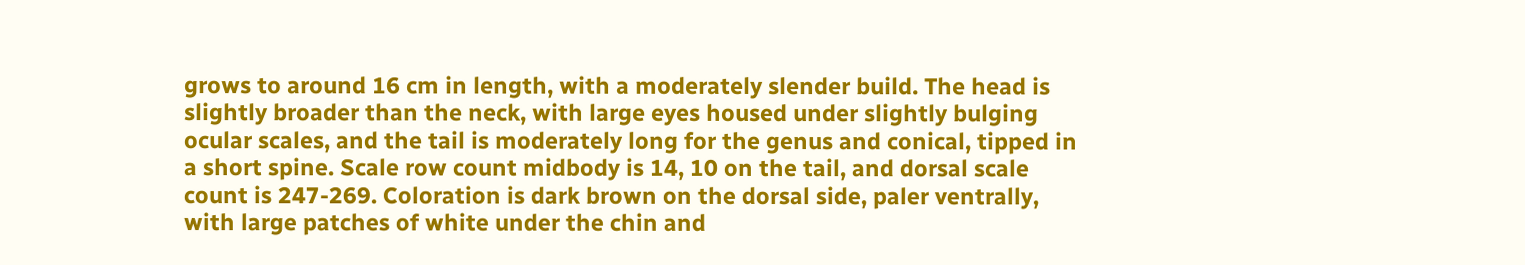grows to around 16 cm in length, with a moderately slender build. The head is slightly broader than the neck, with large eyes housed under slightly bulging ocular scales, and the tail is moderately long for the genus and conical, tipped in a short spine. Scale row count midbody is 14, 10 on the tail, and dorsal scale count is 247-269. Coloration is dark brown on the dorsal side, paler ventrally, with large patches of white under the chin and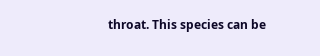throat. This species can be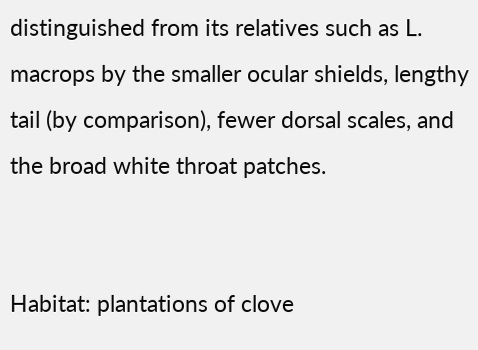distinguished from its relatives such as L. macrops by the smaller ocular shields, lengthy tail (by comparison), fewer dorsal scales, and the broad white throat patches.


Habitat: plantations of clove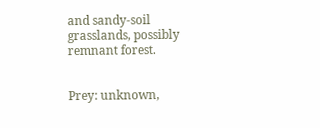and sandy-soil grasslands, possibly remnant forest.


Prey: unknown,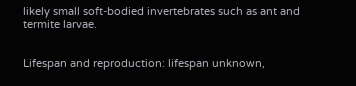likely small soft-bodied invertebrates such as ant and termite larvae.


Lifespan and reproduction: lifespan unknown,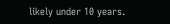likely under 10 years.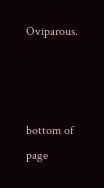Oviparous.



bottom of page